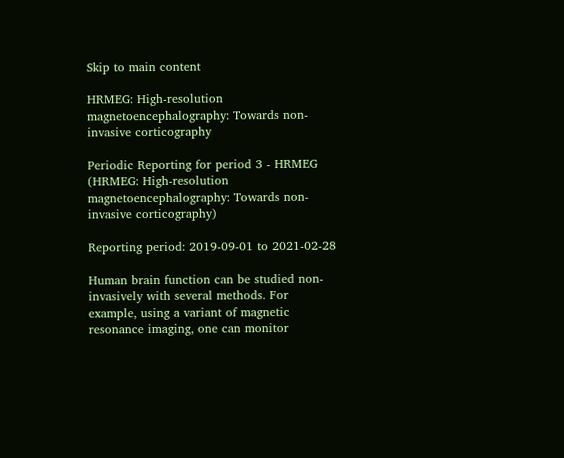Skip to main content

HRMEG: High-resolution magnetoencephalography: Towards non-invasive corticography

Periodic Reporting for period 3 - HRMEG (HRMEG: High-resolution magnetoencephalography: Towards non-invasive corticography)

Reporting period: 2019-09-01 to 2021-02-28

Human brain function can be studied non-invasively with several methods. For example, using a variant of magnetic resonance imaging, one can monitor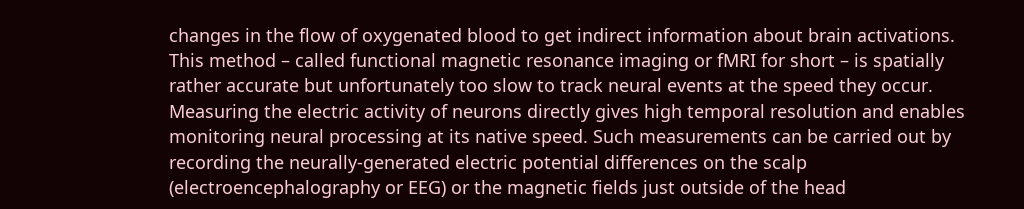changes in the flow of oxygenated blood to get indirect information about brain activations. This method – called functional magnetic resonance imaging or fMRI for short – is spatially rather accurate but unfortunately too slow to track neural events at the speed they occur. Measuring the electric activity of neurons directly gives high temporal resolution and enables monitoring neural processing at its native speed. Such measurements can be carried out by recording the neurally-generated electric potential differences on the scalp (electroencephalography or EEG) or the magnetic fields just outside of the head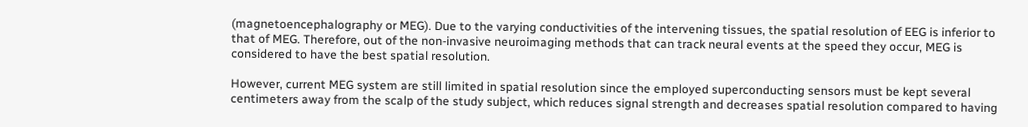(magnetoencephalography or MEG). Due to the varying conductivities of the intervening tissues, the spatial resolution of EEG is inferior to that of MEG. Therefore, out of the non-invasive neuroimaging methods that can track neural events at the speed they occur, MEG is considered to have the best spatial resolution.

However, current MEG system are still limited in spatial resolution since the employed superconducting sensors must be kept several centimeters away from the scalp of the study subject, which reduces signal strength and decreases spatial resolution compared to having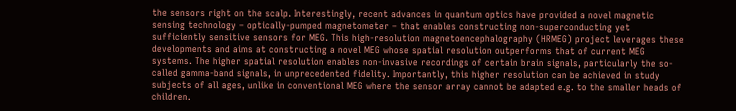the sensors right on the scalp. Interestingly, recent advances in quantum optics have provided a novel magnetic sensing technology – optically-pumped magnetometer – that enables constructing non-superconducting yet sufficiently sensitive sensors for MEG. This high-resolution magnetoencephalography (HRMEG) project leverages these developments and aims at constructing a novel MEG whose spatial resolution outperforms that of current MEG systems. The higher spatial resolution enables non-invasive recordings of certain brain signals, particularly the so-called gamma-band signals, in unprecedented fidelity. Importantly, this higher resolution can be achieved in study subjects of all ages, unlike in conventional MEG where the sensor array cannot be adapted e.g. to the smaller heads of children.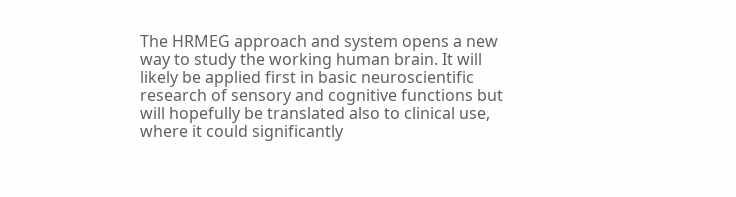The HRMEG approach and system opens a new way to study the working human brain. It will likely be applied first in basic neuroscientific research of sensory and cognitive functions but will hopefully be translated also to clinical use, where it could significantly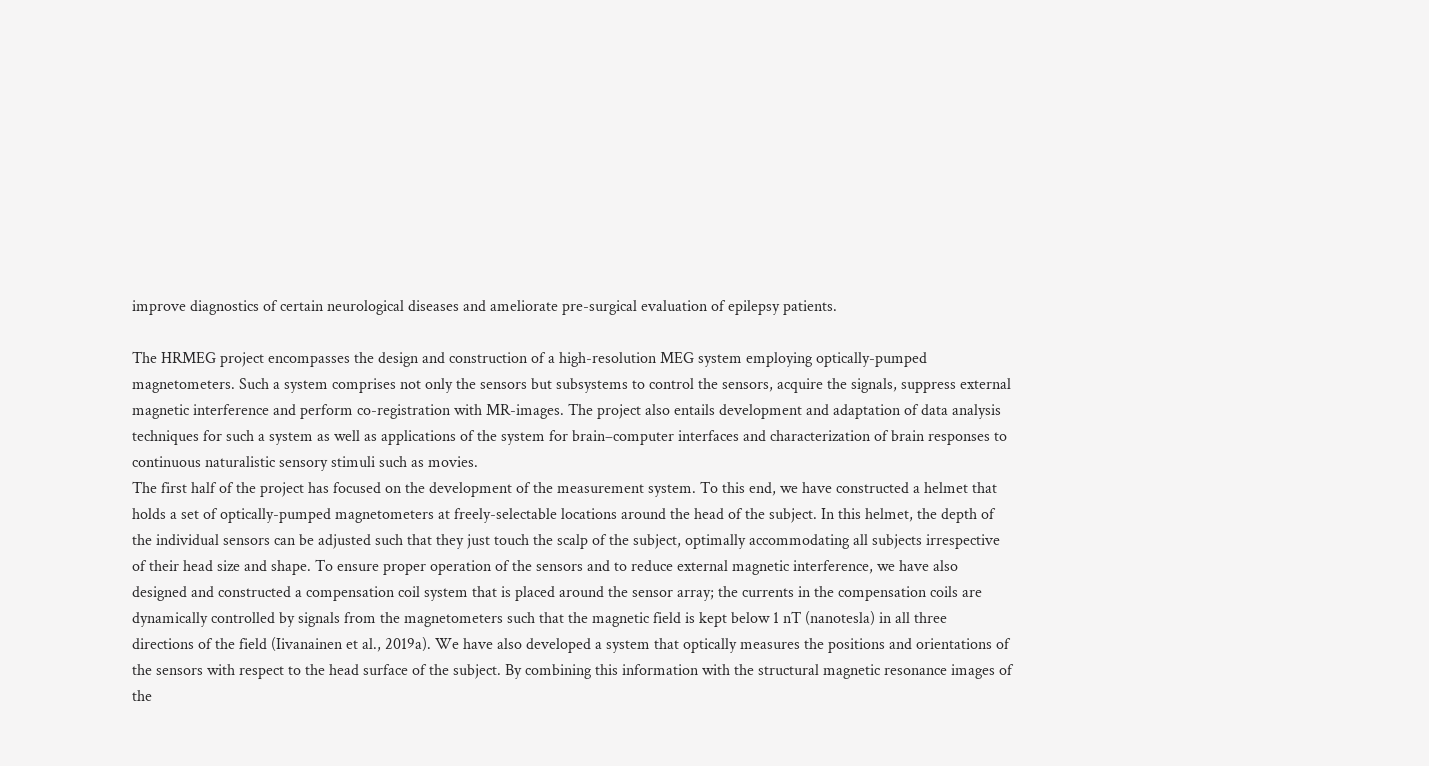improve diagnostics of certain neurological diseases and ameliorate pre-surgical evaluation of epilepsy patients.

The HRMEG project encompasses the design and construction of a high-resolution MEG system employing optically-pumped magnetometers. Such a system comprises not only the sensors but subsystems to control the sensors, acquire the signals, suppress external magnetic interference and perform co-registration with MR-images. The project also entails development and adaptation of data analysis techniques for such a system as well as applications of the system for brain–computer interfaces and characterization of brain responses to continuous naturalistic sensory stimuli such as movies.
The first half of the project has focused on the development of the measurement system. To this end, we have constructed a helmet that holds a set of optically-pumped magnetometers at freely-selectable locations around the head of the subject. In this helmet, the depth of the individual sensors can be adjusted such that they just touch the scalp of the subject, optimally accommodating all subjects irrespective of their head size and shape. To ensure proper operation of the sensors and to reduce external magnetic interference, we have also designed and constructed a compensation coil system that is placed around the sensor array; the currents in the compensation coils are dynamically controlled by signals from the magnetometers such that the magnetic field is kept below 1 nT (nanotesla) in all three directions of the field (Iivanainen et al., 2019a). We have also developed a system that optically measures the positions and orientations of the sensors with respect to the head surface of the subject. By combining this information with the structural magnetic resonance images of the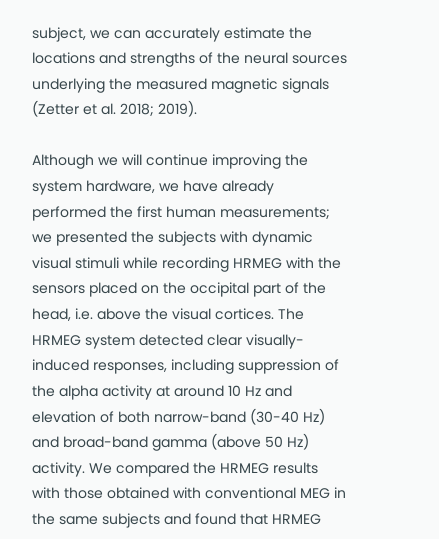subject, we can accurately estimate the locations and strengths of the neural sources underlying the measured magnetic signals (Zetter et al. 2018; 2019).

Although we will continue improving the system hardware, we have already performed the first human measurements; we presented the subjects with dynamic visual stimuli while recording HRMEG with the sensors placed on the occipital part of the head, i.e. above the visual cortices. The HRMEG system detected clear visually-induced responses, including suppression of the alpha activity at around 10 Hz and elevation of both narrow-band (30-40 Hz) and broad-band gamma (above 50 Hz) activity. We compared the HRMEG results with those obtained with conventional MEG in the same subjects and found that HRMEG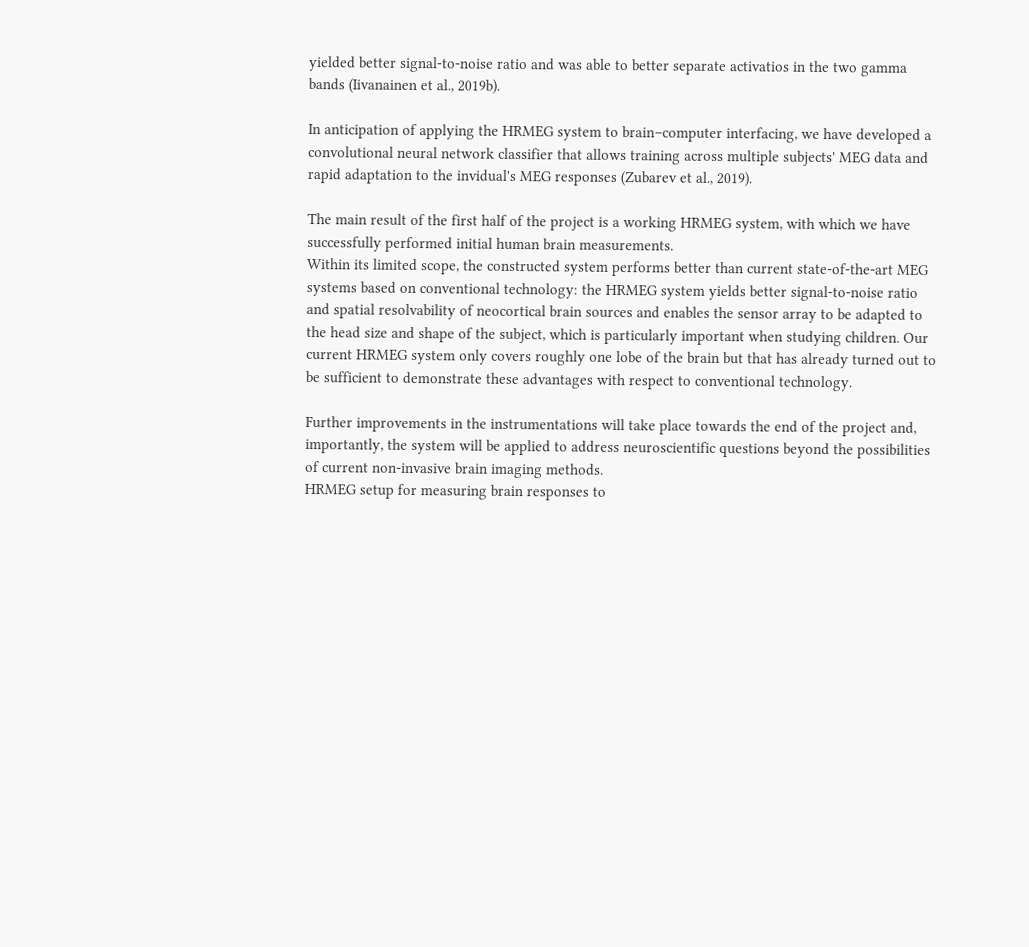yielded better signal-to-noise ratio and was able to better separate activatios in the two gamma bands (Iivanainen et al., 2019b).

In anticipation of applying the HRMEG system to brain–computer interfacing, we have developed a convolutional neural network classifier that allows training across multiple subjects' MEG data and rapid adaptation to the invidual's MEG responses (Zubarev et al., 2019).

The main result of the first half of the project is a working HRMEG system, with which we have successfully performed initial human brain measurements.
Within its limited scope, the constructed system performs better than current state-of-the-art MEG systems based on conventional technology: the HRMEG system yields better signal-to-noise ratio and spatial resolvability of neocortical brain sources and enables the sensor array to be adapted to the head size and shape of the subject, which is particularly important when studying children. Our current HRMEG system only covers roughly one lobe of the brain but that has already turned out to be sufficient to demonstrate these advantages with respect to conventional technology.

Further improvements in the instrumentations will take place towards the end of the project and, importantly, the system will be applied to address neuroscientific questions beyond the possibilities of current non-invasive brain imaging methods.
HRMEG setup for measuring brain responses to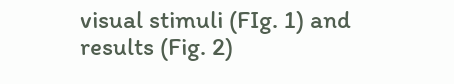visual stimuli (FIg. 1) and results (Fig. 2)